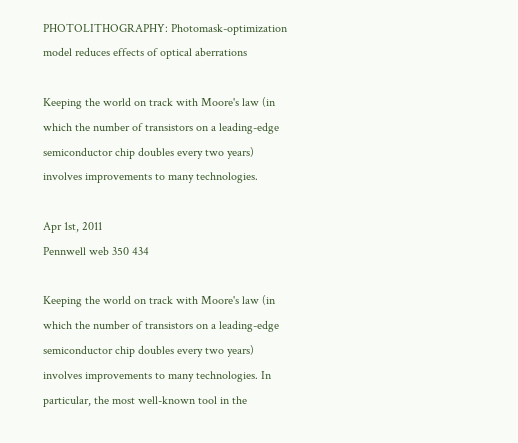PHOTOLITHOGRAPHY: Photomask-optimization model reduces effects of optical aberrations

Keeping the world on track with Moore's law (in which the number of transistors on a leading-edge semiconductor chip doubles every two years) involves improvements to many technologies.

Apr 1st, 2011
Pennwell web 350 434

Keeping the world on track with Moore's law (in which the number of transistors on a leading-edge semiconductor chip doubles every two years) involves improvements to many technologies. In particular, the most well-known tool in the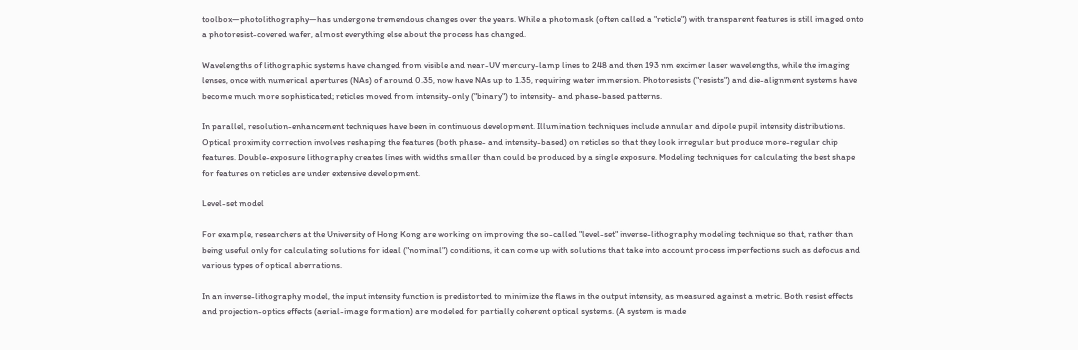toolbox—photolithography—has undergone tremendous changes over the years. While a photomask (often called a "reticle") with transparent features is still imaged onto a photoresist-covered wafer, almost everything else about the process has changed.

Wavelengths of lithographic systems have changed from visible and near-UV mercury-lamp lines to 248 and then 193 nm excimer laser wavelengths, while the imaging lenses, once with numerical apertures (NAs) of around 0.35, now have NAs up to 1.35, requiring water immersion. Photoresists ("resists") and die-alignment systems have become much more sophisticated; reticles moved from intensity-only ("binary") to intensity- and phase-based patterns.

In parallel, resolution-enhancement techniques have been in continuous development. Illumination techniques include annular and dipole pupil intensity distributions. Optical proximity correction involves reshaping the features (both phase- and intensity-based) on reticles so that they look irregular but produce more-regular chip features. Double-exposure lithography creates lines with widths smaller than could be produced by a single exposure. Modeling techniques for calculating the best shape for features on reticles are under extensive development.

Level-set model

For example, researchers at the University of Hong Kong are working on improving the so-called "level-set" inverse-lithography modeling technique so that, rather than being useful only for calculating solutions for ideal ("nominal") conditions, it can come up with solutions that take into account process imperfections such as defocus and various types of optical aberrations.

In an inverse-lithography model, the input intensity function is predistorted to minimize the flaws in the output intensity, as measured against a metric. Both resist effects and projection-optics effects (aerial-image formation) are modeled for partially coherent optical systems. (A system is made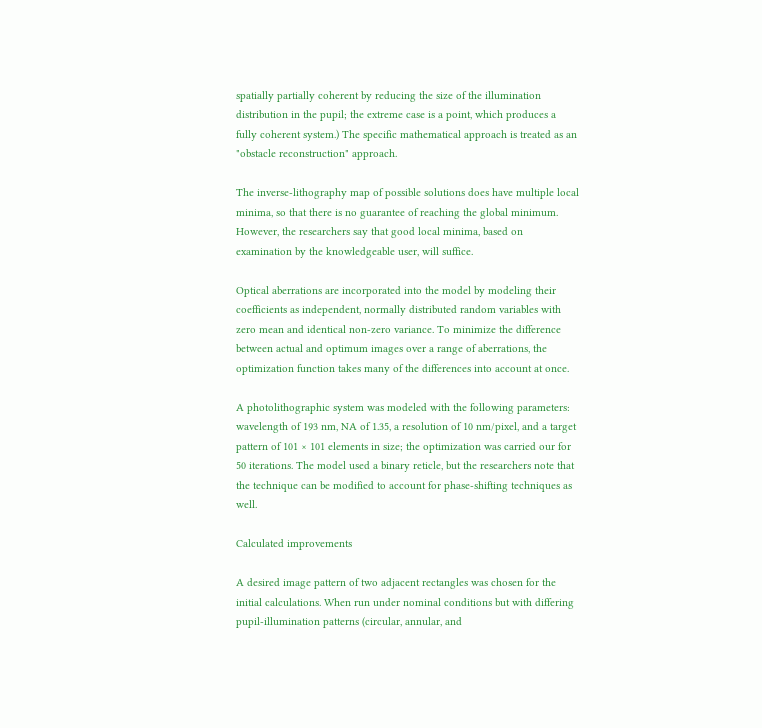spatially partially coherent by reducing the size of the illumination distribution in the pupil; the extreme case is a point, which produces a fully coherent system.) The specific mathematical approach is treated as an "obstacle reconstruction" approach.

The inverse-lithography map of possible solutions does have multiple local minima, so that there is no guarantee of reaching the global minimum. However, the researchers say that good local minima, based on examination by the knowledgeable user, will suffice.

Optical aberrations are incorporated into the model by modeling their coefficients as independent, normally distributed random variables with zero mean and identical non-zero variance. To minimize the difference between actual and optimum images over a range of aberrations, the optimization function takes many of the differences into account at once.

A photolithographic system was modeled with the following parameters: wavelength of 193 nm, NA of 1.35, a resolution of 10 nm/pixel, and a target pattern of 101 × 101 elements in size; the optimization was carried our for 50 iterations. The model used a binary reticle, but the researchers note that the technique can be modified to account for phase-shifting techniques as well.

Calculated improvements

A desired image pattern of two adjacent rectangles was chosen for the initial calculations. When run under nominal conditions but with differing pupil-illumination patterns (circular, annular, and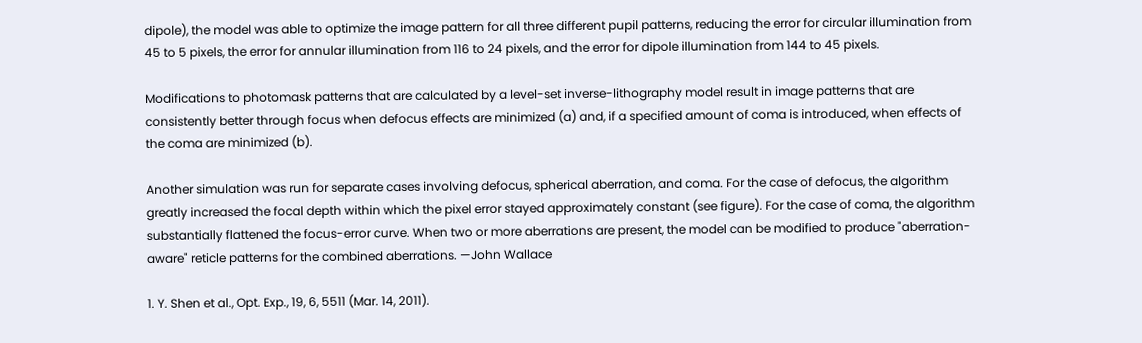dipole), the model was able to optimize the image pattern for all three different pupil patterns, reducing the error for circular illumination from 45 to 5 pixels, the error for annular illumination from 116 to 24 pixels, and the error for dipole illumination from 144 to 45 pixels.

Modifications to photomask patterns that are calculated by a level-set inverse-lithography model result in image patterns that are consistently better through focus when defocus effects are minimized (a) and, if a specified amount of coma is introduced, when effects of the coma are minimized (b).

Another simulation was run for separate cases involving defocus, spherical aberration, and coma. For the case of defocus, the algorithm greatly increased the focal depth within which the pixel error stayed approximately constant (see figure). For the case of coma, the algorithm substantially flattened the focus-error curve. When two or more aberrations are present, the model can be modified to produce "aberration-aware" reticle patterns for the combined aberrations. —John Wallace

1. Y. Shen et al., Opt. Exp., 19, 6, 5511 (Mar. 14, 2011).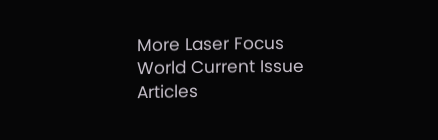More Laser Focus World Current Issue Articles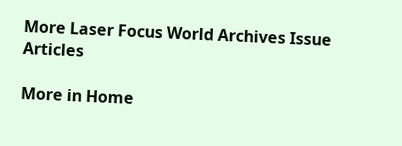More Laser Focus World Archives Issue Articles

More in Home